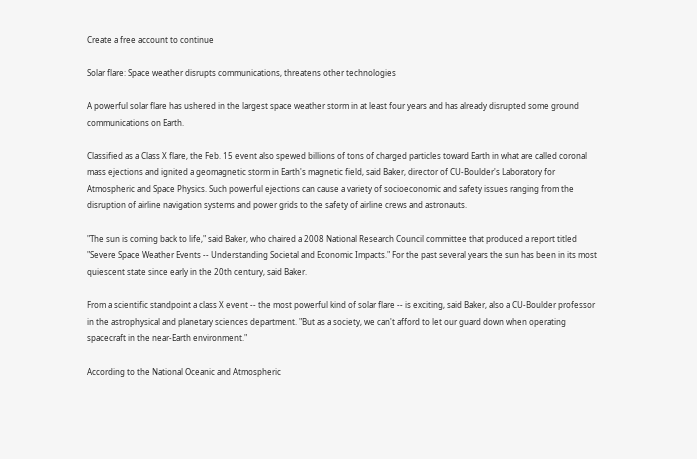Create a free account to continue

Solar flare: Space weather disrupts communications, threatens other technologies

A powerful solar flare has ushered in the largest space weather storm in at least four years and has already disrupted some ground communications on Earth.

Classified as a Class X flare, the Feb. 15 event also spewed billions of tons of charged particles toward Earth in what are called coronal mass ejections and ignited a geomagnetic storm in Earth's magnetic field, said Baker, director of CU-Boulder's Laboratory for Atmospheric and Space Physics. Such powerful ejections can cause a variety of socioeconomic and safety issues ranging from the disruption of airline navigation systems and power grids to the safety of airline crews and astronauts.

"The sun is coming back to life," said Baker, who chaired a 2008 National Research Council committee that produced a report titled "Severe Space Weather Events -- Understanding Societal and Economic Impacts." For the past several years the sun has been in its most quiescent state since early in the 20th century, said Baker.

From a scientific standpoint a class X event -- the most powerful kind of solar flare -- is exciting, said Baker, also a CU-Boulder professor in the astrophysical and planetary sciences department. "But as a society, we can't afford to let our guard down when operating spacecraft in the near-Earth environment."

According to the National Oceanic and Atmospheric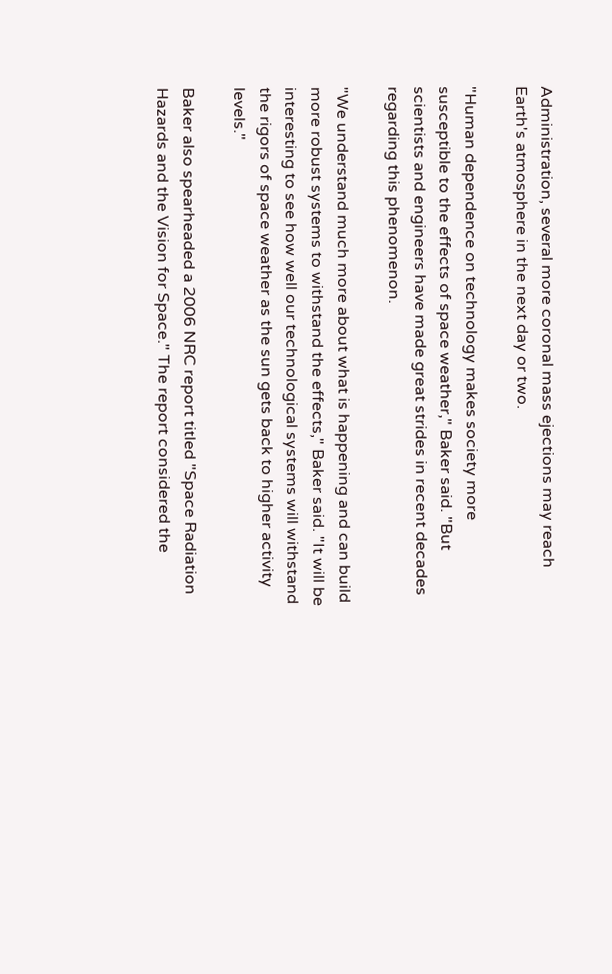Administration, several more coronal mass ejections may reach Earth's atmosphere in the next day or two.

"Human dependence on technology makes society more susceptible to the effects of space weather," Baker said. "But scientists and engineers have made great strides in recent decades regarding this phenomenon.

"We understand much more about what is happening and can build more robust systems to withstand the effects," Baker said. "It will be interesting to see how well our technological systems will withstand the rigors of space weather as the sun gets back to higher activity levels."

Baker also spearheaded a 2006 NRC report titled "Space Radiation Hazards and the Vision for Space." The report considered the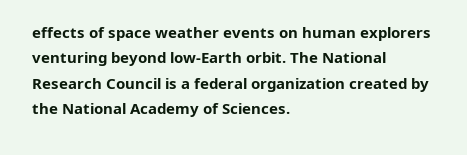effects of space weather events on human explorers venturing beyond low-Earth orbit. The National Research Council is a federal organization created by the National Academy of Sciences.